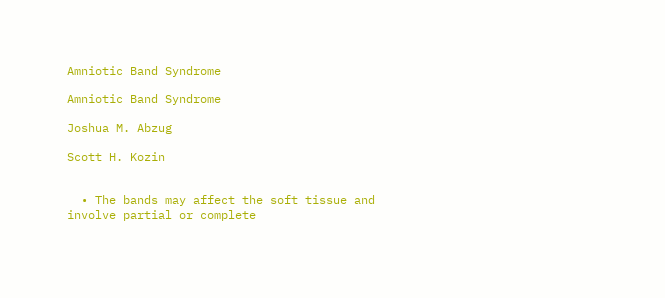Amniotic Band Syndrome

Amniotic Band Syndrome

Joshua M. Abzug

Scott H. Kozin


  • The bands may affect the soft tissue and involve partial or complete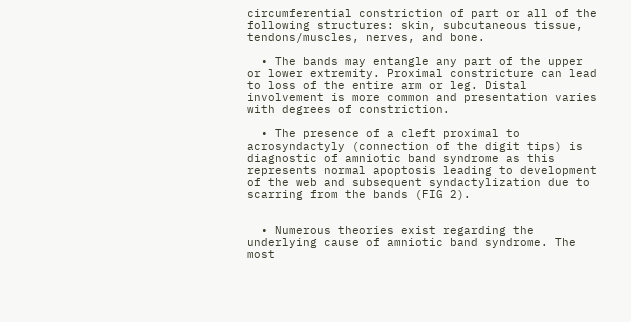circumferential constriction of part or all of the following structures: skin, subcutaneous tissue, tendons/muscles, nerves, and bone.

  • The bands may entangle any part of the upper or lower extremity. Proximal constricture can lead to loss of the entire arm or leg. Distal involvement is more common and presentation varies with degrees of constriction.

  • The presence of a cleft proximal to acrosyndactyly (connection of the digit tips) is diagnostic of amniotic band syndrome as this represents normal apoptosis leading to development of the web and subsequent syndactylization due to scarring from the bands (FIG 2).


  • Numerous theories exist regarding the underlying cause of amniotic band syndrome. The most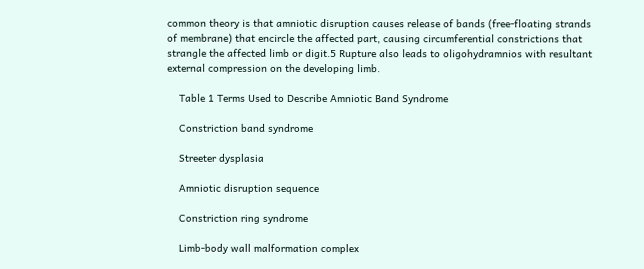common theory is that amniotic disruption causes release of bands (free-floating strands of membrane) that encircle the affected part, causing circumferential constrictions that strangle the affected limb or digit.5 Rupture also leads to oligohydramnios with resultant external compression on the developing limb.

    Table 1 Terms Used to Describe Amniotic Band Syndrome

    Constriction band syndrome

    Streeter dysplasia

    Amniotic disruption sequence

    Constriction ring syndrome

    Limb-body wall malformation complex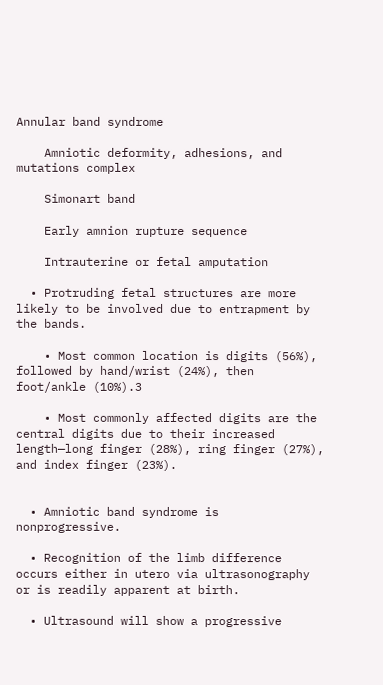Annular band syndrome

    Amniotic deformity, adhesions, and mutations complex

    Simonart band

    Early amnion rupture sequence

    Intrauterine or fetal amputation

  • Protruding fetal structures are more likely to be involved due to entrapment by the bands.

    • Most common location is digits (56%), followed by hand/wrist (24%), then foot/ankle (10%).3

    • Most commonly affected digits are the central digits due to their increased length—long finger (28%), ring finger (27%), and index finger (23%).


  • Amniotic band syndrome is nonprogressive.

  • Recognition of the limb difference occurs either in utero via ultrasonography or is readily apparent at birth.

  • Ultrasound will show a progressive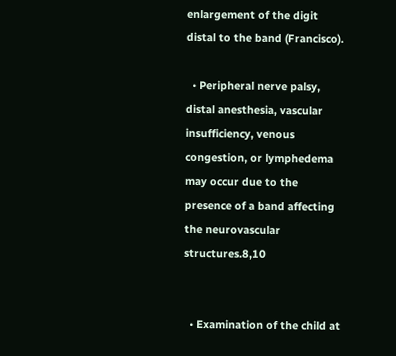enlargement of the digit distal to the band (Francisco).

  • Peripheral nerve palsy, distal anesthesia, vascular insufficiency, venous congestion, or lymphedema may occur due to the presence of a band affecting the neurovascular structures.8,10


  • Examination of the child at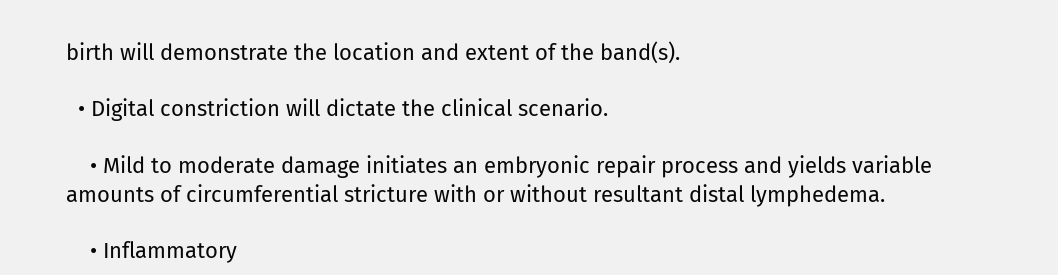birth will demonstrate the location and extent of the band(s).

  • Digital constriction will dictate the clinical scenario.

    • Mild to moderate damage initiates an embryonic repair process and yields variable amounts of circumferential stricture with or without resultant distal lymphedema.

    • Inflammatory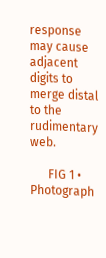response may cause adjacent digits to merge distal to the rudimentary web.

      FIG 1 • Photograph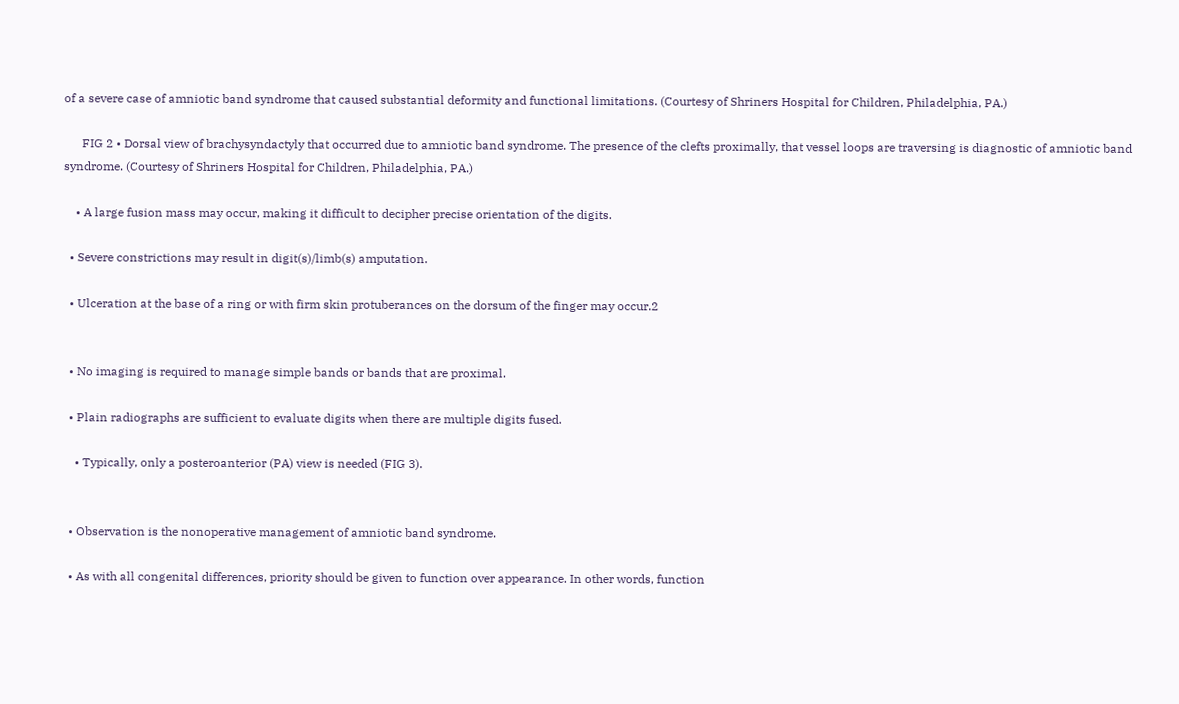of a severe case of amniotic band syndrome that caused substantial deformity and functional limitations. (Courtesy of Shriners Hospital for Children, Philadelphia, PA.)

      FIG 2 • Dorsal view of brachysyndactyly that occurred due to amniotic band syndrome. The presence of the clefts proximally, that vessel loops are traversing is diagnostic of amniotic band syndrome. (Courtesy of Shriners Hospital for Children, Philadelphia, PA.)

    • A large fusion mass may occur, making it difficult to decipher precise orientation of the digits.

  • Severe constrictions may result in digit(s)/limb(s) amputation.

  • Ulceration at the base of a ring or with firm skin protuberances on the dorsum of the finger may occur.2


  • No imaging is required to manage simple bands or bands that are proximal.

  • Plain radiographs are sufficient to evaluate digits when there are multiple digits fused.

    • Typically, only a posteroanterior (PA) view is needed (FIG 3).


  • Observation is the nonoperative management of amniotic band syndrome.

  • As with all congenital differences, priority should be given to function over appearance. In other words, function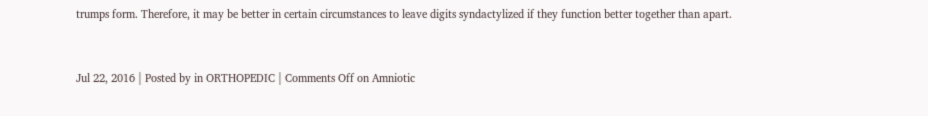trumps form. Therefore, it may be better in certain circumstances to leave digits syndactylized if they function better together than apart.


Jul 22, 2016 | Posted by in ORTHOPEDIC | Comments Off on Amniotic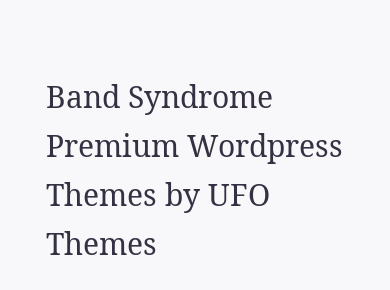Band Syndrome
Premium Wordpress Themes by UFO Themes